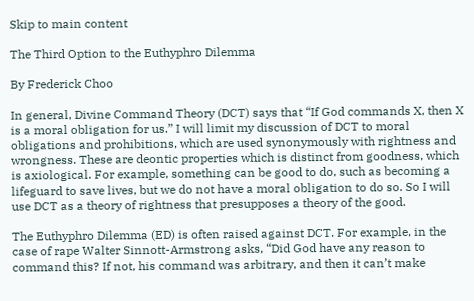Skip to main content

The Third Option to the Euthyphro Dilemma

By Frederick Choo

In general, Divine Command Theory (DCT) says that “If God commands X, then X is a moral obligation for us.” I will limit my discussion of DCT to moral obligations and prohibitions, which are used synonymously with rightness and wrongness. These are deontic properties which is distinct from goodness, which is axiological. For example, something can be good to do, such as becoming a lifeguard to save lives, but we do not have a moral obligation to do so. So I will use DCT as a theory of rightness that presupposes a theory of the good.

The Euthyphro Dilemma (ED) is often raised against DCT. For example, in the case of rape Walter Sinnott-Armstrong asks, “Did God have any reason to command this? If not, his command was arbitrary, and then it can’t make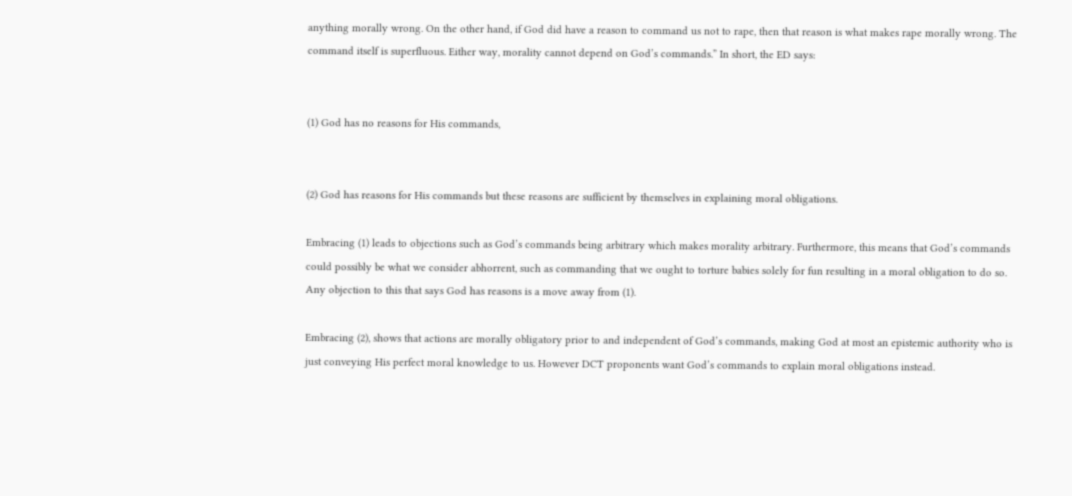anything morally wrong. On the other hand, if God did have a reason to command us not to rape, then that reason is what makes rape morally wrong. The command itself is superfluous. Either way, morality cannot depend on God’s commands.” In short, the ED says:


(1) God has no reasons for His commands,


(2) God has reasons for His commands but these reasons are sufficient by themselves in explaining moral obligations.

Embracing (1) leads to objections such as God’s commands being arbitrary which makes morality arbitrary. Furthermore, this means that God’s commands could possibly be what we consider abhorrent, such as commanding that we ought to torture babies solely for fun resulting in a moral obligation to do so. Any objection to this that says God has reasons is a move away from (1).

Embracing (2), shows that actions are morally obligatory prior to and independent of God’s commands, making God at most an epistemic authority who is just conveying His perfect moral knowledge to us. However DCT proponents want God’s commands to explain moral obligations instead.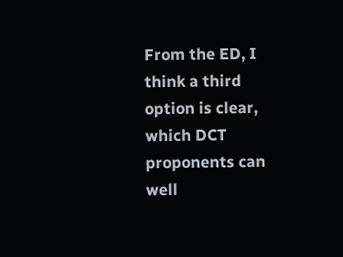From the ED, I think a third option is clear, which DCT proponents can well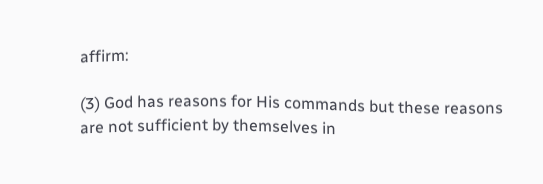affirm:

(3) God has reasons for His commands but these reasons are not sufficient by themselves in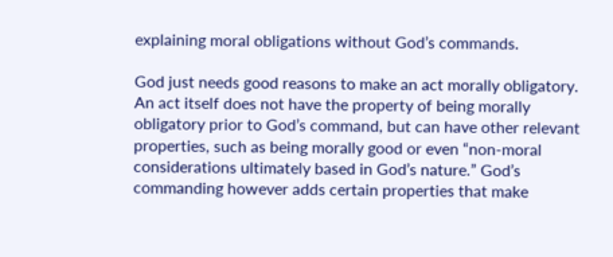explaining moral obligations without God’s commands.

God just needs good reasons to make an act morally obligatory. An act itself does not have the property of being morally obligatory prior to God’s command, but can have other relevant properties, such as being morally good or even “non-moral considerations ultimately based in God’s nature.” God’s commanding however adds certain properties that make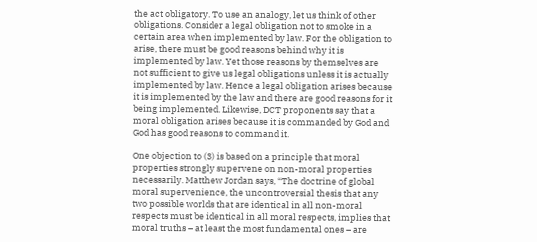the act obligatory. To use an analogy, let us think of other obligations. Consider a legal obligation not to smoke in a certain area when implemented by law. For the obligation to arise, there must be good reasons behind why it is implemented by law. Yet those reasons by themselves are not sufficient to give us legal obligations unless it is actually implemented by law. Hence a legal obligation arises because it is implemented by the law and there are good reasons for it being implemented. Likewise, DCT proponents say that a moral obligation arises because it is commanded by God and God has good reasons to command it.

One objection to (3) is based on a principle that moral properties strongly supervene on non-moral properties necessarily. Matthew Jordan says, “The doctrine of global moral supervenience, the uncontroversial thesis that any two possible worlds that are identical in all non-moral respects must be identical in all moral respects, implies that moral truths – at least the most fundamental ones – are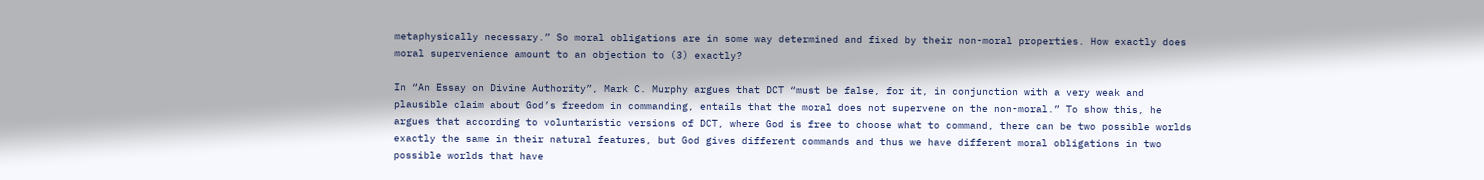metaphysically necessary.” So moral obligations are in some way determined and fixed by their non-moral properties. How exactly does moral supervenience amount to an objection to (3) exactly?

In “An Essay on Divine Authority”, Mark C. Murphy argues that DCT “must be false, for it, in conjunction with a very weak and plausible claim about God’s freedom in commanding, entails that the moral does not supervene on the non-moral.” To show this, he argues that according to voluntaristic versions of DCT, where God is free to choose what to command, there can be two possible worlds exactly the same in their natural features, but God gives different commands and thus we have different moral obligations in two possible worlds that have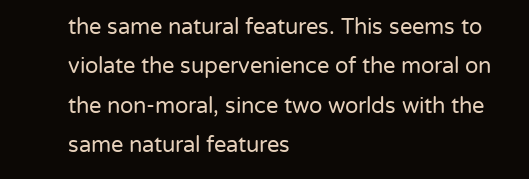the same natural features. This seems to violate the supervenience of the moral on the non-moral, since two worlds with the same natural features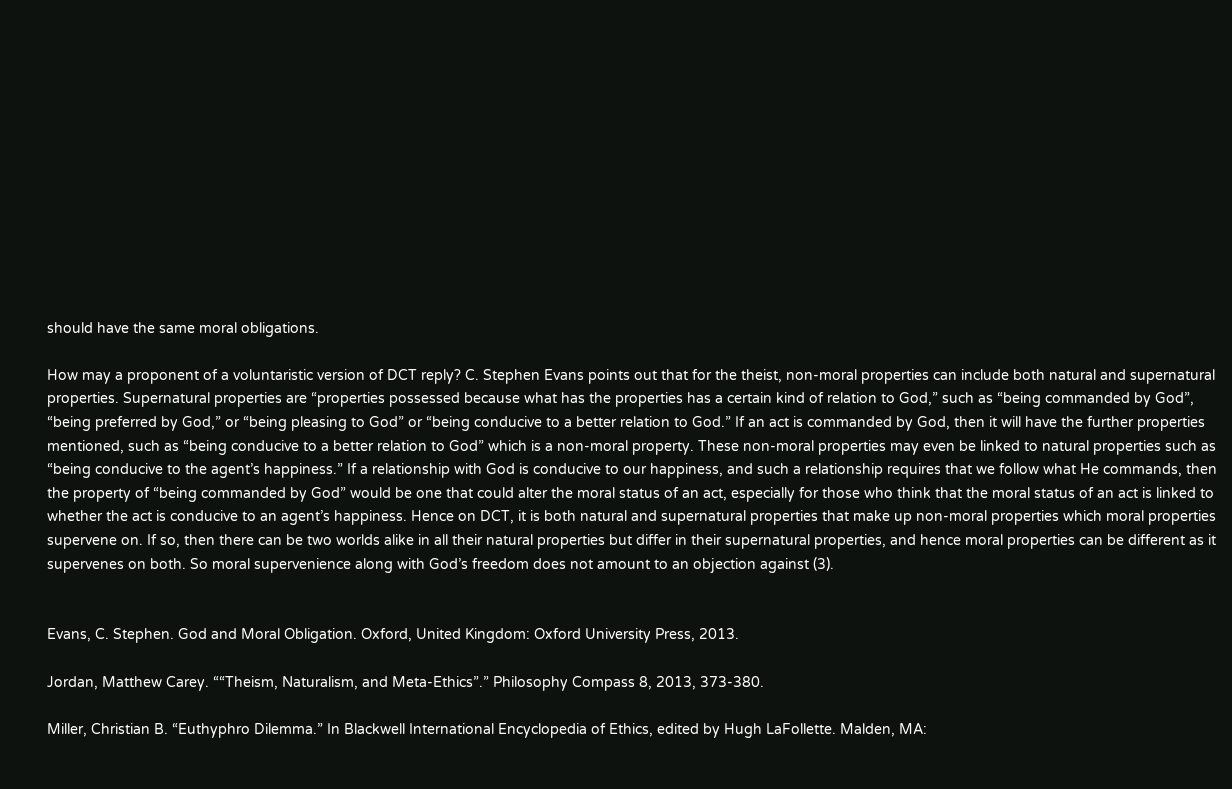should have the same moral obligations.

How may a proponent of a voluntaristic version of DCT reply? C. Stephen Evans points out that for the theist, non-moral properties can include both natural and supernatural properties. Supernatural properties are “properties possessed because what has the properties has a certain kind of relation to God,” such as “being commanded by God”, “being preferred by God,” or “being pleasing to God” or “being conducive to a better relation to God.” If an act is commanded by God, then it will have the further properties mentioned, such as “being conducive to a better relation to God” which is a non-moral property. These non-moral properties may even be linked to natural properties such as “being conducive to the agent’s happiness.” If a relationship with God is conducive to our happiness, and such a relationship requires that we follow what He commands, then the property of “being commanded by God” would be one that could alter the moral status of an act, especially for those who think that the moral status of an act is linked to whether the act is conducive to an agent’s happiness. Hence on DCT, it is both natural and supernatural properties that make up non-moral properties which moral properties supervene on. If so, then there can be two worlds alike in all their natural properties but differ in their supernatural properties, and hence moral properties can be different as it supervenes on both. So moral supervenience along with God’s freedom does not amount to an objection against (3).


Evans, C. Stephen. God and Moral Obligation. Oxford, United Kingdom: Oxford University Press, 2013.

Jordan, Matthew Carey. ““Theism, Naturalism, and Meta-Ethics”.” Philosophy Compass 8, 2013, 373-380.

Miller, Christian B. “Euthyphro Dilemma.” In Blackwell International Encyclopedia of Ethics, edited by Hugh LaFollette. Malden, MA: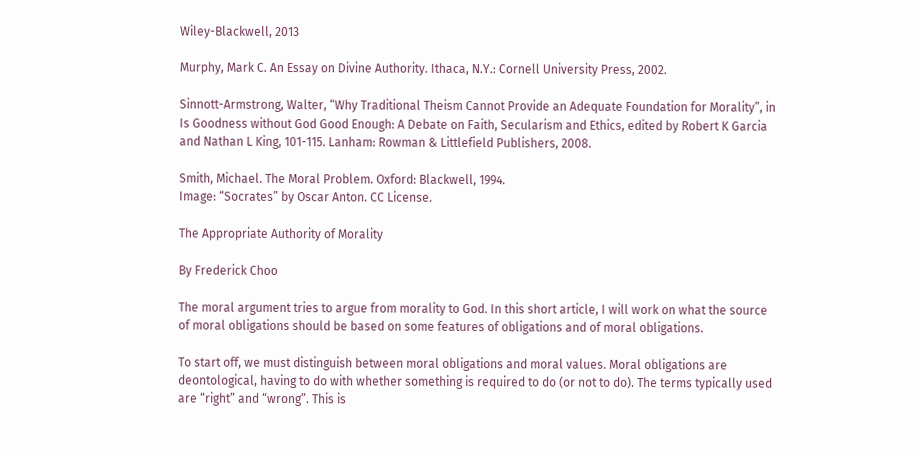Wiley-Blackwell, 2013

Murphy, Mark C. An Essay on Divine Authority. Ithaca, N.Y.: Cornell University Press, 2002.

Sinnott-Armstrong, Walter, “Why Traditional Theism Cannot Provide an Adequate Foundation for Morality”, in Is Goodness without God Good Enough: A Debate on Faith, Secularism and Ethics, edited by Robert K Garcia and Nathan L King, 101-115. Lanham: Rowman & Littlefield Publishers, 2008.

Smith, Michael. The Moral Problem. Oxford: Blackwell, 1994.
Image: “Socrates” by Oscar Anton. CC License.

The Appropriate Authority of Morality

By Frederick Choo

The moral argument tries to argue from morality to God. In this short article, I will work on what the source of moral obligations should be based on some features of obligations and of moral obligations.

To start off, we must distinguish between moral obligations and moral values. Moral obligations are deontological, having to do with whether something is required to do (or not to do). The terms typically used are “right” and “wrong”. This is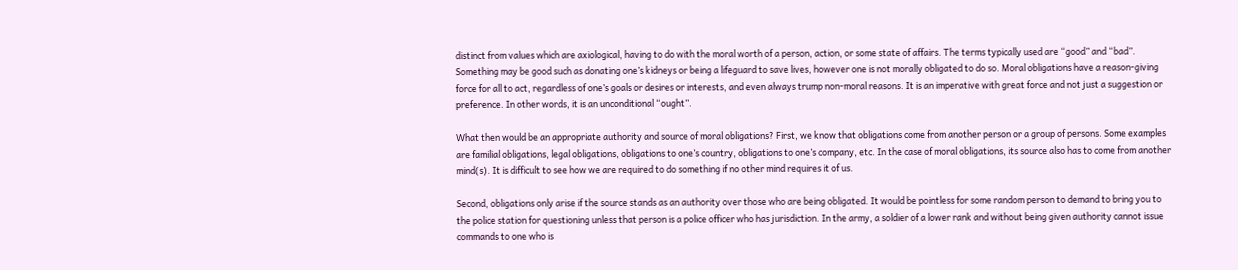distinct from values which are axiological, having to do with the moral worth of a person, action, or some state of affairs. The terms typically used are “good” and “bad”. Something may be good such as donating one’s kidneys or being a lifeguard to save lives, however one is not morally obligated to do so. Moral obligations have a reason-giving force for all to act, regardless of one’s goals or desires or interests, and even always trump non-moral reasons. It is an imperative with great force and not just a suggestion or preference. In other words, it is an unconditional “ought”.

What then would be an appropriate authority and source of moral obligations? First, we know that obligations come from another person or a group of persons. Some examples are familial obligations, legal obligations, obligations to one’s country, obligations to one’s company, etc. In the case of moral obligations, its source also has to come from another mind(s). It is difficult to see how we are required to do something if no other mind requires it of us.

Second, obligations only arise if the source stands as an authority over those who are being obligated. It would be pointless for some random person to demand to bring you to the police station for questioning unless that person is a police officer who has jurisdiction. In the army, a soldier of a lower rank and without being given authority cannot issue commands to one who is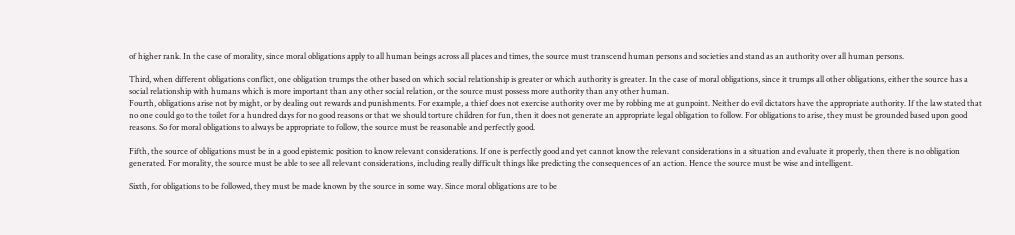of higher rank. In the case of morality, since moral obligations apply to all human beings across all places and times, the source must transcend human persons and societies and stand as an authority over all human persons.

Third, when different obligations conflict, one obligation trumps the other based on which social relationship is greater or which authority is greater. In the case of moral obligations, since it trumps all other obligations, either the source has a social relationship with humans which is more important than any other social relation, or the source must possess more authority than any other human.
Fourth, obligations arise not by might, or by dealing out rewards and punishments. For example, a thief does not exercise authority over me by robbing me at gunpoint. Neither do evil dictators have the appropriate authority. If the law stated that no one could go to the toilet for a hundred days for no good reasons or that we should torture children for fun, then it does not generate an appropriate legal obligation to follow. For obligations to arise, they must be grounded based upon good reasons. So for moral obligations to always be appropriate to follow, the source must be reasonable and perfectly good.

Fifth, the source of obligations must be in a good epistemic position to know relevant considerations. If one is perfectly good and yet cannot know the relevant considerations in a situation and evaluate it properly, then there is no obligation generated. For morality, the source must be able to see all relevant considerations, including really difficult things like predicting the consequences of an action. Hence the source must be wise and intelligent.

Sixth, for obligations to be followed, they must be made known by the source in some way. Since moral obligations are to be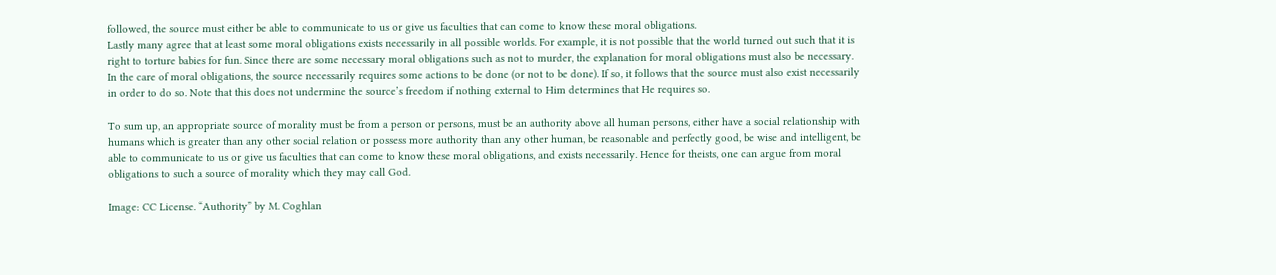followed, the source must either be able to communicate to us or give us faculties that can come to know these moral obligations.
Lastly many agree that at least some moral obligations exists necessarily in all possible worlds. For example, it is not possible that the world turned out such that it is right to torture babies for fun. Since there are some necessary moral obligations such as not to murder, the explanation for moral obligations must also be necessary. In the care of moral obligations, the source necessarily requires some actions to be done (or not to be done). If so, it follows that the source must also exist necessarily in order to do so. Note that this does not undermine the source’s freedom if nothing external to Him determines that He requires so.

To sum up, an appropriate source of morality must be from a person or persons, must be an authority above all human persons, either have a social relationship with humans which is greater than any other social relation or possess more authority than any other human, be reasonable and perfectly good, be wise and intelligent, be able to communicate to us or give us faculties that can come to know these moral obligations, and exists necessarily. Hence for theists, one can argue from moral obligations to such a source of morality which they may call God.

Image: CC License. “Authority” by M. Coghlan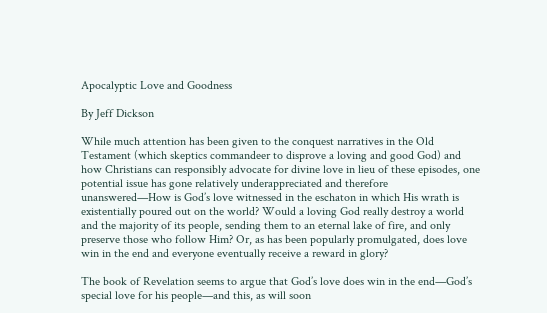Apocalyptic Love and Goodness

By Jeff Dickson

While much attention has been given to the conquest narratives in the Old Testament (which skeptics commandeer to disprove a loving and good God) and how Christians can responsibly advocate for divine love in lieu of these episodes, one potential issue has gone relatively underappreciated and therefore unanswered—How is God’s love witnessed in the eschaton in which His wrath is existentially poured out on the world? Would a loving God really destroy a world and the majority of its people, sending them to an eternal lake of fire, and only preserve those who follow Him? Or, as has been popularly promulgated, does love win in the end and everyone eventually receive a reward in glory?

The book of Revelation seems to argue that God’s love does win in the end—God’s special love for his people—and this, as will soon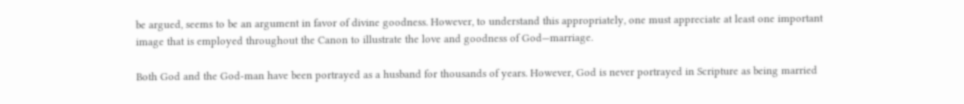be argued, seems to be an argument in favor of divine goodness. However, to understand this appropriately, one must appreciate at least one important image that is employed throughout the Canon to illustrate the love and goodness of God—marriage.

Both God and the God-man have been portrayed as a husband for thousands of years. However, God is never portrayed in Scripture as being married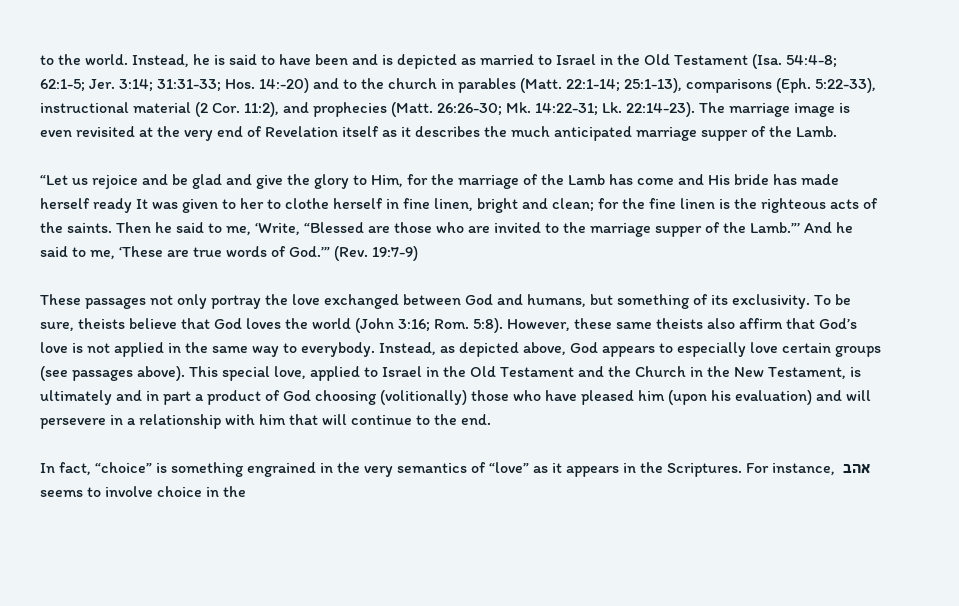to the world. Instead, he is said to have been and is depicted as married to Israel in the Old Testament (Isa. 54:4-8; 62:1-5; Jer. 3:14; 31:31-33; Hos. 14:-20) and to the church in parables (Matt. 22:1-14; 25:1-13), comparisons (Eph. 5:22-33), instructional material (2 Cor. 11:2), and prophecies (Matt. 26:26-30; Mk. 14:22-31; Lk. 22:14-23). The marriage image is even revisited at the very end of Revelation itself as it describes the much anticipated marriage supper of the Lamb.

“Let us rejoice and be glad and give the glory to Him, for the marriage of the Lamb has come and His bride has made herself ready It was given to her to clothe herself in fine linen, bright and clean; for the fine linen is the righteous acts of the saints. Then he said to me, ‘Write, “Blessed are those who are invited to the marriage supper of the Lamb.”’ And he said to me, ‘These are true words of God.’” (Rev. 19:7-9)

These passages not only portray the love exchanged between God and humans, but something of its exclusivity. To be sure, theists believe that God loves the world (John 3:16; Rom. 5:8). However, these same theists also affirm that God’s love is not applied in the same way to everybody. Instead, as depicted above, God appears to especially love certain groups (see passages above). This special love, applied to Israel in the Old Testament and the Church in the New Testament, is ultimately and in part a product of God choosing (volitionally) those who have pleased him (upon his evaluation) and will persevere in a relationship with him that will continue to the end.

In fact, “choice” is something engrained in the very semantics of “love” as it appears in the Scriptures. For instance,  אהב seems to involve choice in the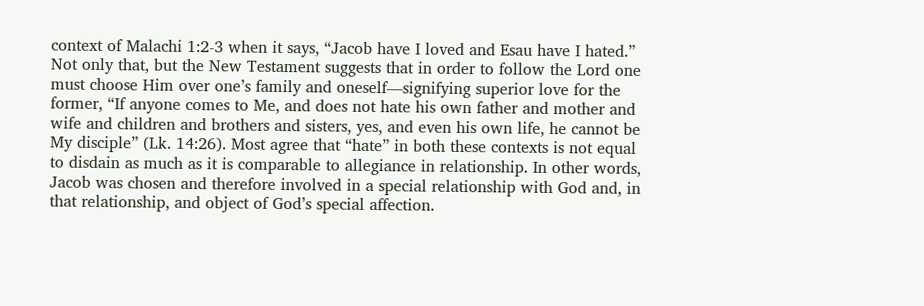context of Malachi 1:2-3 when it says, “Jacob have I loved and Esau have I hated.” Not only that, but the New Testament suggests that in order to follow the Lord one must choose Him over one’s family and oneself—signifying superior love for the former, “If anyone comes to Me, and does not hate his own father and mother and wife and children and brothers and sisters, yes, and even his own life, he cannot be My disciple” (Lk. 14:26). Most agree that “hate” in both these contexts is not equal to disdain as much as it is comparable to allegiance in relationship. In other words, Jacob was chosen and therefore involved in a special relationship with God and, in that relationship, and object of God’s special affection.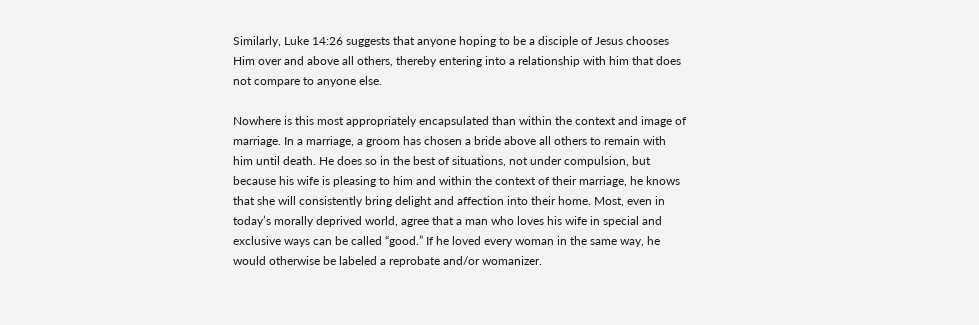Similarly, Luke 14:26 suggests that anyone hoping to be a disciple of Jesus chooses Him over and above all others, thereby entering into a relationship with him that does not compare to anyone else.

Nowhere is this most appropriately encapsulated than within the context and image of marriage. In a marriage, a groom has chosen a bride above all others to remain with him until death. He does so in the best of situations, not under compulsion, but because his wife is pleasing to him and within the context of their marriage, he knows that she will consistently bring delight and affection into their home. Most, even in today’s morally deprived world, agree that a man who loves his wife in special and exclusive ways can be called “good.” If he loved every woman in the same way, he would otherwise be labeled a reprobate and/or womanizer.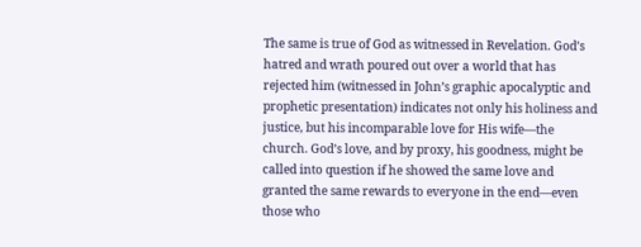The same is true of God as witnessed in Revelation. God’s hatred and wrath poured out over a world that has rejected him (witnessed in John’s graphic apocalyptic and prophetic presentation) indicates not only his holiness and justice, but his incomparable love for His wife—the church. God’s love, and by proxy, his goodness, might be called into question if he showed the same love and granted the same rewards to everyone in the end—even those who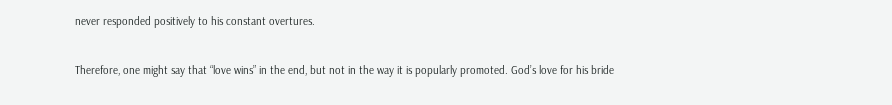never responded positively to his constant overtures.

Therefore, one might say that “love wins” in the end, but not in the way it is popularly promoted. God’s love for his bride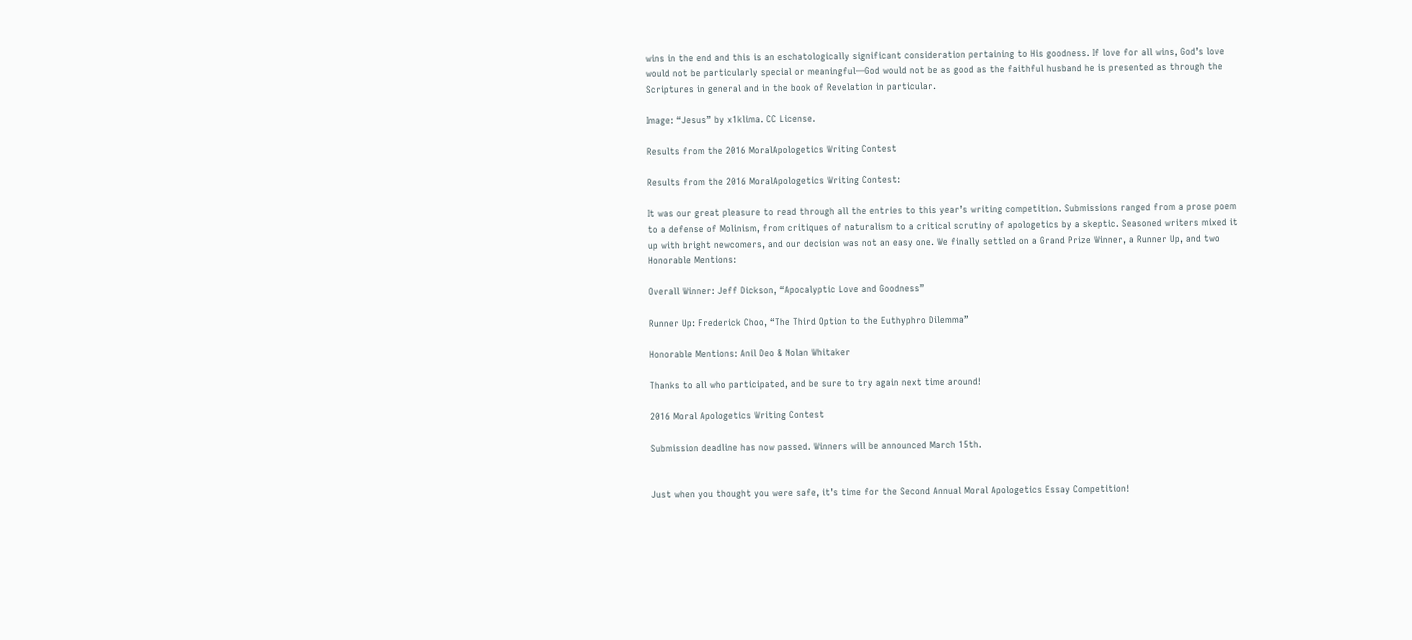wins in the end and this is an eschatologically significant consideration pertaining to His goodness. If love for all wins, God’s love would not be particularly special or meaningful—God would not be as good as the faithful husband he is presented as through the Scriptures in general and in the book of Revelation in particular.

Image: “Jesus” by x1klima. CC License.

Results from the 2016 MoralApologetics Writing Contest

Results from the 2016 MoralApologetics Writing Contest:

It was our great pleasure to read through all the entries to this year’s writing competition. Submissions ranged from a prose poem to a defense of Molinism, from critiques of naturalism to a critical scrutiny of apologetics by a skeptic. Seasoned writers mixed it up with bright newcomers, and our decision was not an easy one. We finally settled on a Grand Prize Winner, a Runner Up, and two Honorable Mentions:

Overall Winner: Jeff Dickson, “Apocalyptic Love and Goodness”

Runner Up: Frederick Choo, “The Third Option to the Euthyphro Dilemma”

Honorable Mentions: Anil Deo & Nolan Whitaker

Thanks to all who participated, and be sure to try again next time around!

2016 Moral Apologetics Writing Contest

Submission deadline has now passed. Winners will be announced March 15th.


Just when you thought you were safe, it’s time for the Second Annual Moral Apologetics Essay Competition!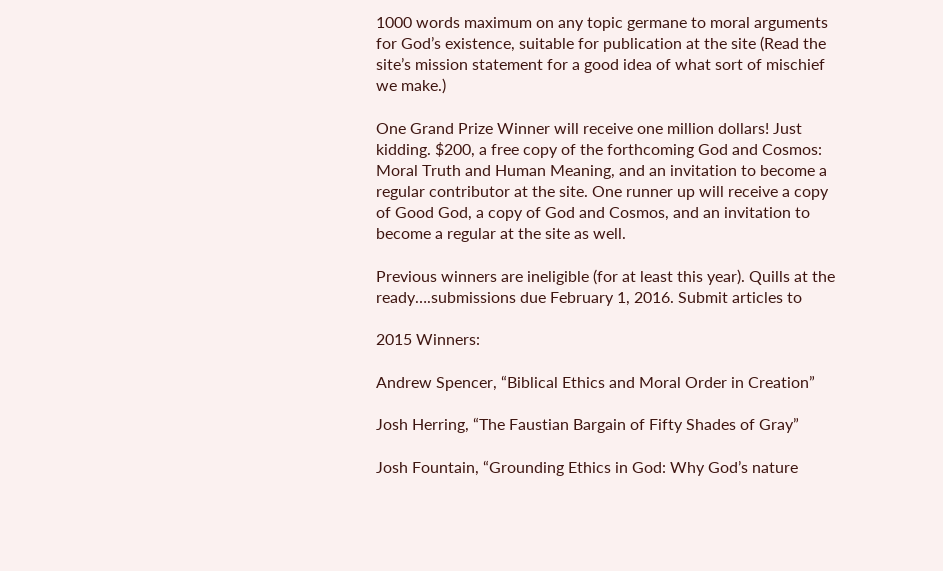1000 words maximum on any topic germane to moral arguments for God’s existence, suitable for publication at the site (Read the site’s mission statement for a good idea of what sort of mischief we make.)

One Grand Prize Winner will receive one million dollars! Just kidding. $200, a free copy of the forthcoming God and Cosmos: Moral Truth and Human Meaning, and an invitation to become a regular contributor at the site. One runner up will receive a copy of Good God, a copy of God and Cosmos, and an invitation to become a regular at the site as well.

Previous winners are ineligible (for at least this year). Quills at the ready….submissions due February 1, 2016. Submit articles to

2015 Winners:

Andrew Spencer, “Biblical Ethics and Moral Order in Creation”

Josh Herring, “The Faustian Bargain of Fifty Shades of Gray”

Josh Fountain, “Grounding Ethics in God: Why God’s nature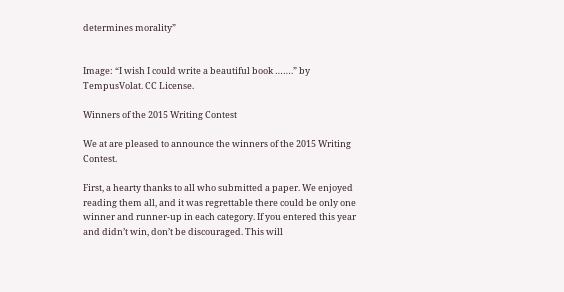determines morality”


Image: “I wish I could write a beautiful book …….” by TempusVolat. CC License.

Winners of the 2015 Writing Contest

We at are pleased to announce the winners of the 2015 Writing Contest.

First, a hearty thanks to all who submitted a paper. We enjoyed reading them all, and it was regrettable there could be only one winner and runner-up in each category. If you entered this year and didn’t win, don’t be discouraged. This will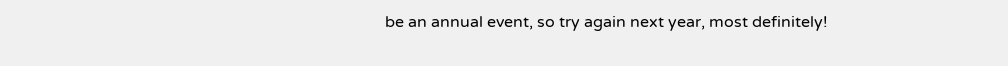be an annual event, so try again next year, most definitely!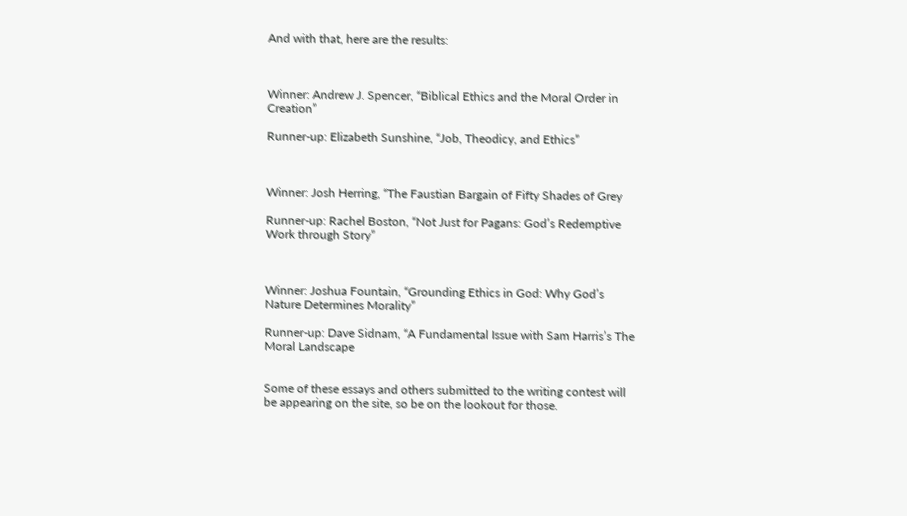And with that, here are the results:



Winner: Andrew J. Spencer, “Biblical Ethics and the Moral Order in Creation”

Runner-up: Elizabeth Sunshine, “Job, Theodicy, and Ethics”



Winner: Josh Herring, “The Faustian Bargain of Fifty Shades of Grey

Runner-up: Rachel Boston, “Not Just for Pagans: God’s Redemptive Work through Story”



Winner: Joshua Fountain, “Grounding Ethics in God: Why God’s Nature Determines Morality”

Runner-up: Dave Sidnam, “A Fundamental Issue with Sam Harris’s The Moral Landscape


Some of these essays and others submitted to the writing contest will be appearing on the site, so be on the lookout for those.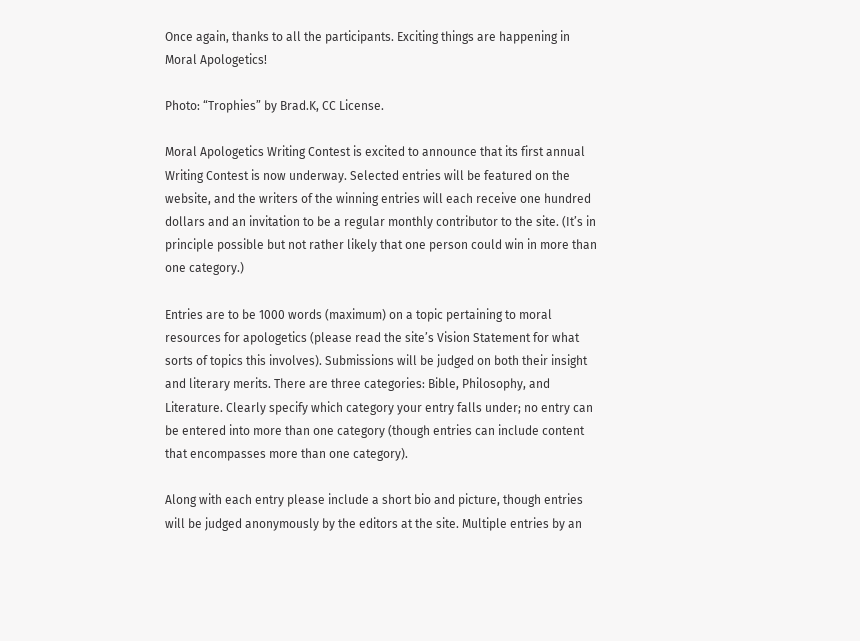Once again, thanks to all the participants. Exciting things are happening in Moral Apologetics!

Photo: “Trophies” by Brad.K, CC License.

Moral Apologetics Writing Contest is excited to announce that its first annual Writing Contest is now underway. Selected entries will be featured on the website, and the writers of the winning entries will each receive one hundred dollars and an invitation to be a regular monthly contributor to the site. (It’s in principle possible but not rather likely that one person could win in more than one category.)

Entries are to be 1000 words (maximum) on a topic pertaining to moral resources for apologetics (please read the site’s Vision Statement for what sorts of topics this involves). Submissions will be judged on both their insight and literary merits. There are three categories: Bible, Philosophy, and Literature. Clearly specify which category your entry falls under; no entry can be entered into more than one category (though entries can include content that encompasses more than one category).

Along with each entry please include a short bio and picture, though entries will be judged anonymously by the editors at the site. Multiple entries by an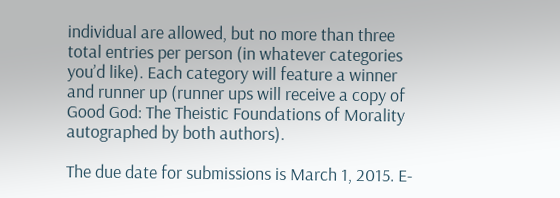individual are allowed, but no more than three total entries per person (in whatever categories you’d like). Each category will feature a winner and runner up (runner ups will receive a copy of Good God: The Theistic Foundations of Morality autographed by both authors).

The due date for submissions is March 1, 2015. E-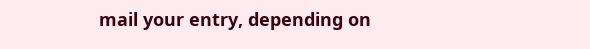mail your entry, depending on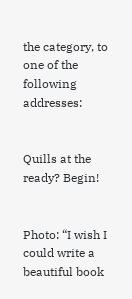the category, to one of the following addresses:


Quills at the ready? Begin!


Photo: “I wish I could write a beautiful book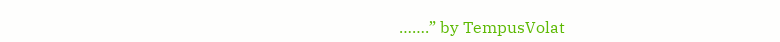…….” by TempusVolat